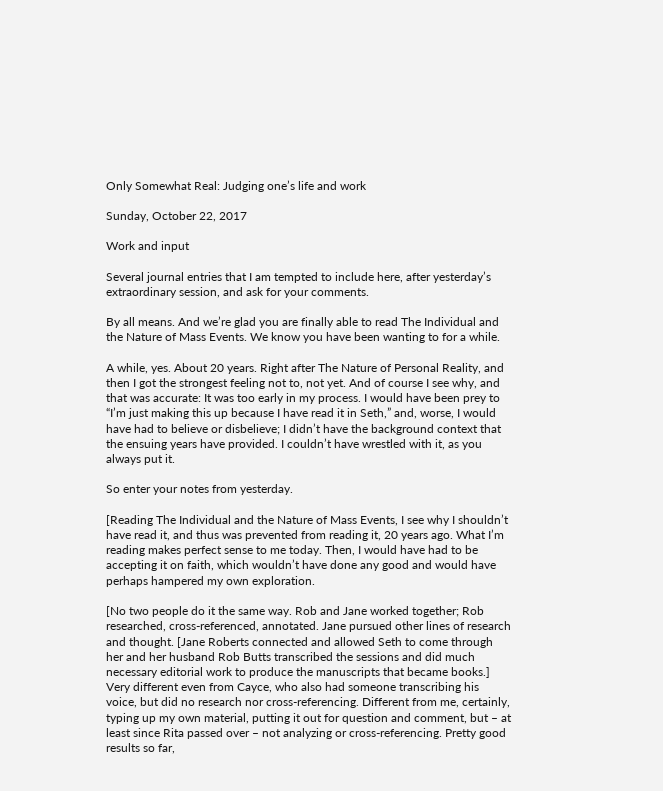Only Somewhat Real: Judging one’s life and work

Sunday, October 22, 2017

Work and input

Several journal entries that I am tempted to include here, after yesterday’s extraordinary session, and ask for your comments.

By all means. And we’re glad you are finally able to read The Individual and the Nature of Mass Events. We know you have been wanting to for a while.

A while, yes. About 20 years. Right after The Nature of Personal Reality, and then I got the strongest feeling not to, not yet. And of course I see why, and that was accurate: It was too early in my process. I would have been prey to “I’m just making this up because I have read it in Seth,” and, worse, I would have had to believe or disbelieve; I didn’t have the background context that the ensuing years have provided. I couldn’t have wrestled with it, as you always put it.

So enter your notes from yesterday.

[Reading The Individual and the Nature of Mass Events, I see why I shouldn’t have read it, and thus was prevented from reading it, 20 years ago. What I’m reading makes perfect sense to me today. Then, I would have had to be accepting it on faith, which wouldn’t have done any good and would have perhaps hampered my own exploration.

[No two people do it the same way. Rob and Jane worked together; Rob researched, cross-referenced, annotated. Jane pursued other lines of research and thought. [Jane Roberts connected and allowed Seth to come through her and her husband Rob Butts transcribed the sessions and did much necessary editorial work to produce the manuscripts that became books.] Very different even from Cayce, who also had someone transcribing his voice, but did no research nor cross-referencing. Different from me, certainly, typing up my own material, putting it out for question and comment, but – at least since Rita passed over – not analyzing or cross-referencing. Pretty good results so far,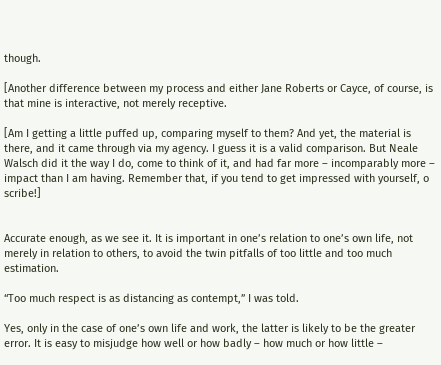though.

[Another difference between my process and either Jane Roberts or Cayce, of course, is that mine is interactive, not merely receptive.

[Am I getting a little puffed up, comparing myself to them? And yet, the material is there, and it came through via my agency. I guess it is a valid comparison. But Neale Walsch did it the way I do, come to think of it, and had far more – incomparably more – impact than I am having. Remember that, if you tend to get impressed with yourself, o scribe!]


Accurate enough, as we see it. It is important in one’s relation to one’s own life, not merely in relation to others, to avoid the twin pitfalls of too little and too much estimation.

“Too much respect is as distancing as contempt,” I was told.

Yes, only in the case of one’s own life and work, the latter is likely to be the greater error. It is easy to misjudge how well or how badly – how much or how little –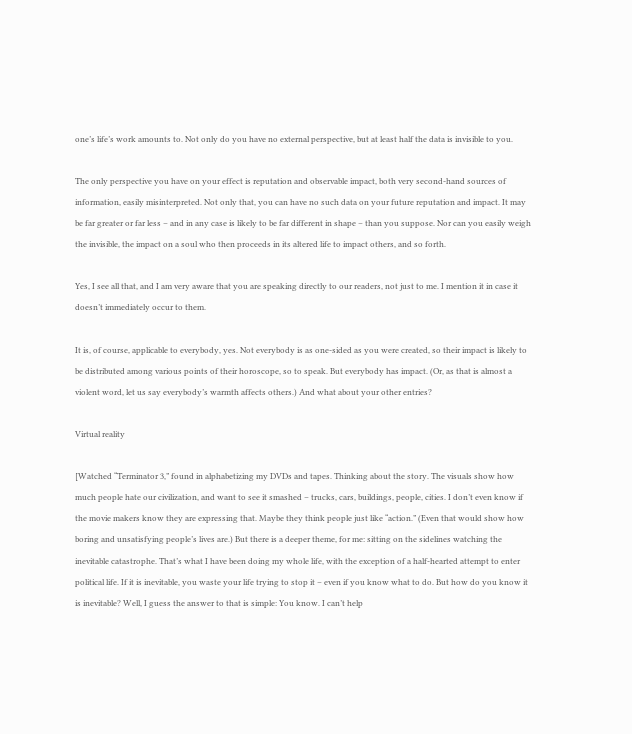one’s life’s work amounts to. Not only do you have no external perspective, but at least half the data is invisible to you.

The only perspective you have on your effect is reputation and observable impact, both very second-hand sources of information, easily misinterpreted. Not only that, you can have no such data on your future reputation and impact. It may be far greater or far less – and in any case is likely to be far different in shape – than you suppose. Nor can you easily weigh the invisible, the impact on a soul who then proceeds in its altered life to impact others, and so forth.

Yes, I see all that, and I am very aware that you are speaking directly to our readers, not just to me. I mention it in case it doesn’t immediately occur to them.

It is, of course, applicable to everybody, yes. Not everybody is as one-sided as you were created, so their impact is likely to be distributed among various points of their horoscope, so to speak. But everybody has impact. (Or, as that is almost a violent word, let us say everybody’s warmth affects others.) And what about your other entries?

Virtual reality

[Watched “Terminator 3,” found in alphabetizing my DVDs and tapes. Thinking about the story. The visuals show how much people hate our civilization, and want to see it smashed – trucks, cars, buildings, people, cities. I don’t even know if the movie makers know they are expressing that. Maybe they think people just like “action.” (Even that would show how boring and unsatisfying people’s lives are.) But there is a deeper theme, for me: sitting on the sidelines watching the inevitable catastrophe. That’s what I have been doing my whole life, with the exception of a half-hearted attempt to enter political life. If it is inevitable, you waste your life trying to stop it – even if you know what to do. But how do you know it is inevitable? Well, I guess the answer to that is simple: You know. I can’t help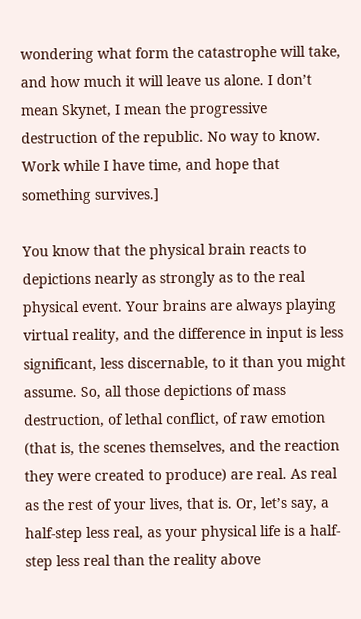wondering what form the catastrophe will take, and how much it will leave us alone. I don’t mean Skynet, I mean the progressive destruction of the republic. No way to know. Work while I have time, and hope that something survives.]

You know that the physical brain reacts to depictions nearly as strongly as to the real physical event. Your brains are always playing virtual reality, and the difference in input is less significant, less discernable, to it than you might assume. So, all those depictions of mass destruction, of lethal conflict, of raw emotion (that is, the scenes themselves, and the reaction they were created to produce) are real. As real as the rest of your lives, that is. Or, let’s say, a half-step less real, as your physical life is a half-step less real than the reality above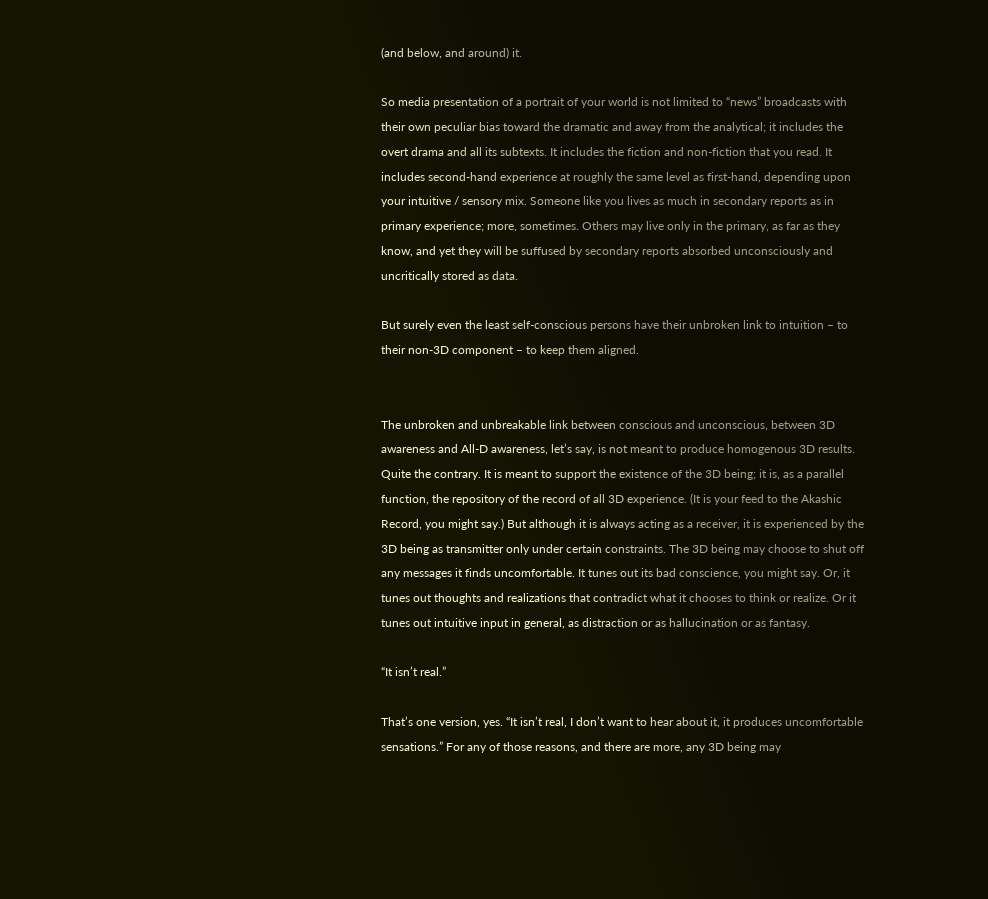(and below, and around) it.

So media presentation of a portrait of your world is not limited to “news” broadcasts with their own peculiar bias toward the dramatic and away from the analytical; it includes the overt drama and all its subtexts. It includes the fiction and non-fiction that you read. It includes second-hand experience at roughly the same level as first-hand, depending upon your intuitive / sensory mix. Someone like you lives as much in secondary reports as in primary experience; more, sometimes. Others may live only in the primary, as far as they know, and yet they will be suffused by secondary reports absorbed unconsciously and uncritically stored as data.

But surely even the least self-conscious persons have their unbroken link to intuition – to their non-3D component – to keep them aligned.


The unbroken and unbreakable link between conscious and unconscious, between 3D awareness and All-D awareness, let’s say, is not meant to produce homogenous 3D results. Quite the contrary. It is meant to support the existence of the 3D being; it is, as a parallel function, the repository of the record of all 3D experience. (It is your feed to the Akashic Record, you might say.) But although it is always acting as a receiver, it is experienced by the 3D being as transmitter only under certain constraints. The 3D being may choose to shut off any messages it finds uncomfortable. It tunes out its bad conscience, you might say. Or, it tunes out thoughts and realizations that contradict what it chooses to think or realize. Or it tunes out intuitive input in general, as distraction or as hallucination or as fantasy.

“It isn’t real.”

That’s one version, yes. “It isn’t real, I don’t want to hear about it, it produces uncomfortable sensations.” For any of those reasons, and there are more, any 3D being may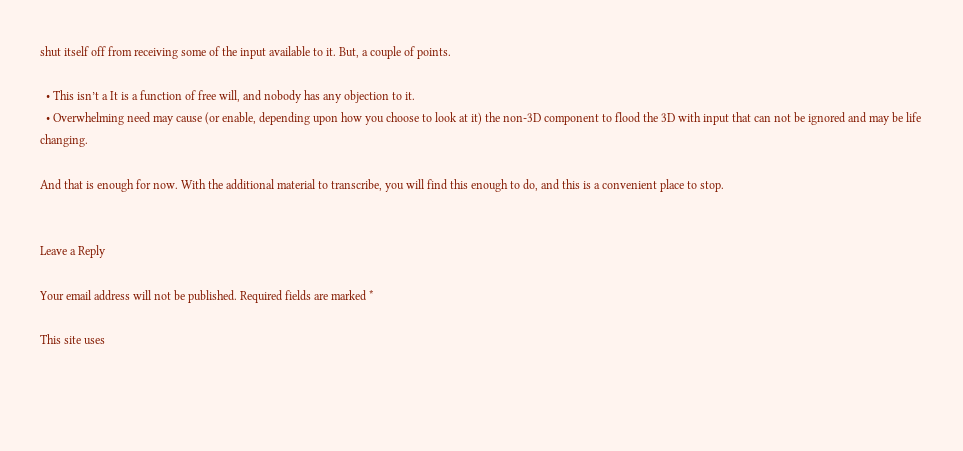shut itself off from receiving some of the input available to it. But, a couple of points.

  • This isn’t a It is a function of free will, and nobody has any objection to it.
  • Overwhelming need may cause (or enable, depending upon how you choose to look at it) the non-3D component to flood the 3D with input that can not be ignored and may be life changing.

And that is enough for now. With the additional material to transcribe, you will find this enough to do, and this is a convenient place to stop.


Leave a Reply

Your email address will not be published. Required fields are marked *

This site uses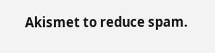Akismet to reduce spam.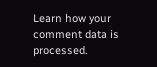Learn how your comment data is processed.